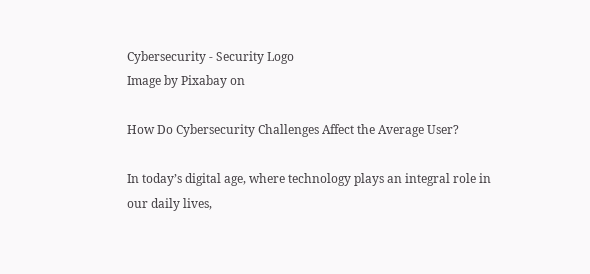Cybersecurity - Security Logo
Image by Pixabay on

How Do Cybersecurity Challenges Affect the Average User?

In today’s digital age, where technology plays an integral role in our daily lives,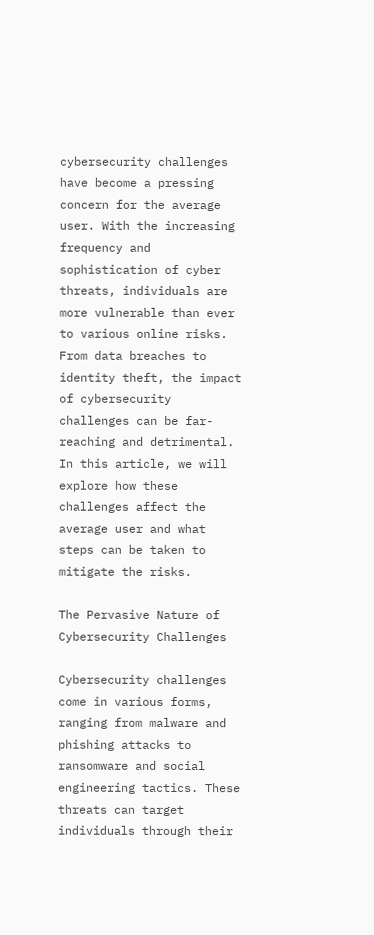cybersecurity challenges have become a pressing concern for the average user. With the increasing frequency and sophistication of cyber threats, individuals are more vulnerable than ever to various online risks. From data breaches to identity theft, the impact of cybersecurity challenges can be far-reaching and detrimental. In this article, we will explore how these challenges affect the average user and what steps can be taken to mitigate the risks.

The Pervasive Nature of Cybersecurity Challenges

Cybersecurity challenges come in various forms, ranging from malware and phishing attacks to ransomware and social engineering tactics. These threats can target individuals through their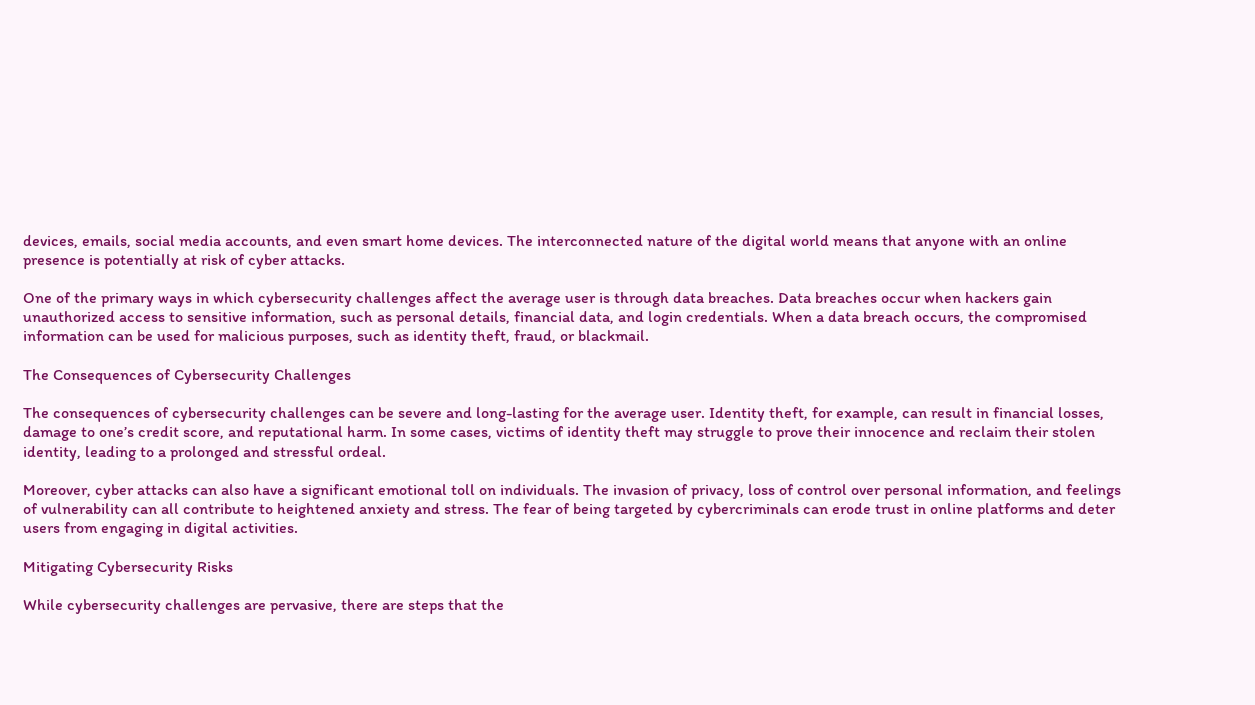devices, emails, social media accounts, and even smart home devices. The interconnected nature of the digital world means that anyone with an online presence is potentially at risk of cyber attacks.

One of the primary ways in which cybersecurity challenges affect the average user is through data breaches. Data breaches occur when hackers gain unauthorized access to sensitive information, such as personal details, financial data, and login credentials. When a data breach occurs, the compromised information can be used for malicious purposes, such as identity theft, fraud, or blackmail.

The Consequences of Cybersecurity Challenges

The consequences of cybersecurity challenges can be severe and long-lasting for the average user. Identity theft, for example, can result in financial losses, damage to one’s credit score, and reputational harm. In some cases, victims of identity theft may struggle to prove their innocence and reclaim their stolen identity, leading to a prolonged and stressful ordeal.

Moreover, cyber attacks can also have a significant emotional toll on individuals. The invasion of privacy, loss of control over personal information, and feelings of vulnerability can all contribute to heightened anxiety and stress. The fear of being targeted by cybercriminals can erode trust in online platforms and deter users from engaging in digital activities.

Mitigating Cybersecurity Risks

While cybersecurity challenges are pervasive, there are steps that the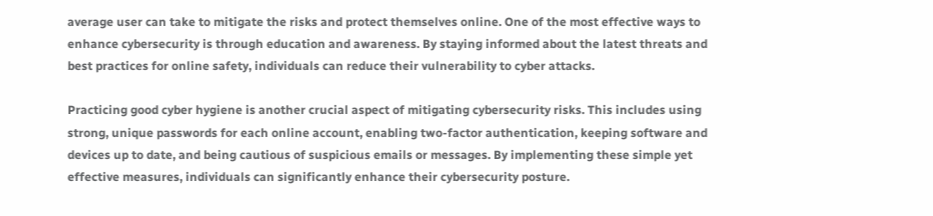average user can take to mitigate the risks and protect themselves online. One of the most effective ways to enhance cybersecurity is through education and awareness. By staying informed about the latest threats and best practices for online safety, individuals can reduce their vulnerability to cyber attacks.

Practicing good cyber hygiene is another crucial aspect of mitigating cybersecurity risks. This includes using strong, unique passwords for each online account, enabling two-factor authentication, keeping software and devices up to date, and being cautious of suspicious emails or messages. By implementing these simple yet effective measures, individuals can significantly enhance their cybersecurity posture.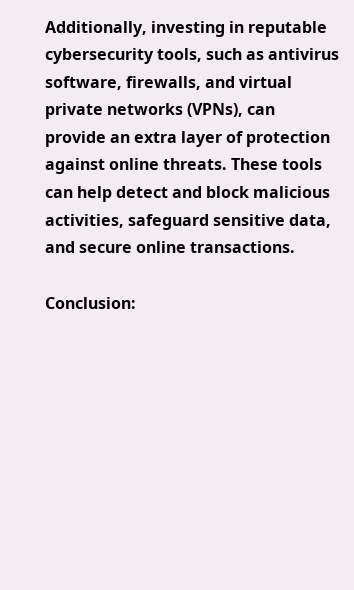Additionally, investing in reputable cybersecurity tools, such as antivirus software, firewalls, and virtual private networks (VPNs), can provide an extra layer of protection against online threats. These tools can help detect and block malicious activities, safeguard sensitive data, and secure online transactions.

Conclusion: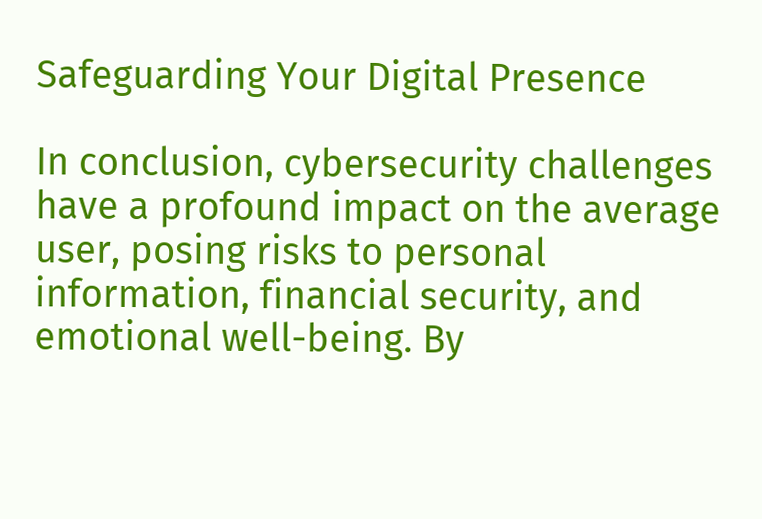Safeguarding Your Digital Presence

In conclusion, cybersecurity challenges have a profound impact on the average user, posing risks to personal information, financial security, and emotional well-being. By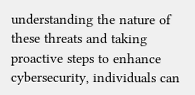understanding the nature of these threats and taking proactive steps to enhance cybersecurity, individuals can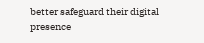better safeguard their digital presence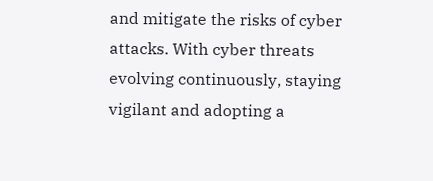and mitigate the risks of cyber attacks. With cyber threats evolving continuously, staying vigilant and adopting a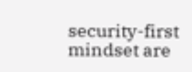security-first mindset are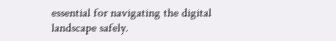essential for navigating the digital landscape safely.